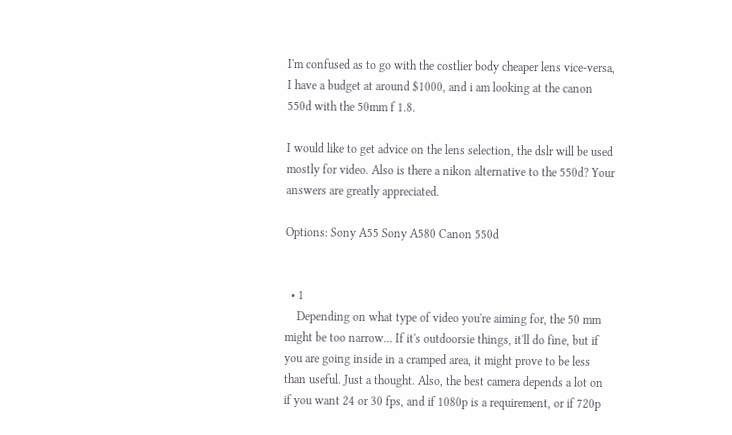I'm confused as to go with the costlier body cheaper lens vice-versa, I have a budget at around $1000, and i am looking at the canon 550d with the 50mm f 1.8.

I would like to get advice on the lens selection, the dslr will be used mostly for video. Also is there a nikon alternative to the 550d? Your answers are greatly appreciated.

Options: Sony A55 Sony A580 Canon 550d


  • 1
    Depending on what type of video you're aiming for, the 50 mm might be too narrow... If it's outdoorsie things, it'll do fine, but if you are going inside in a cramped area, it might prove to be less than useful. Just a thought. Also, the best camera depends a lot on if you want 24 or 30 fps, and if 1080p is a requirement, or if 720p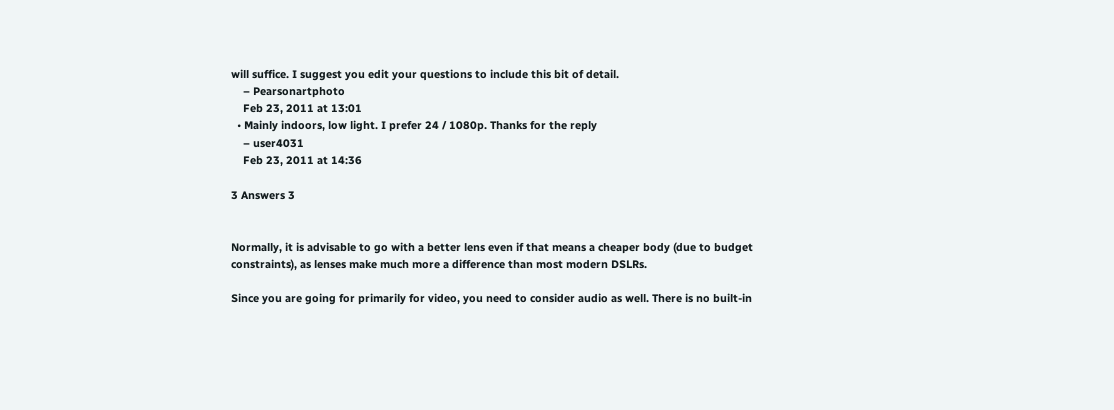will suffice. I suggest you edit your questions to include this bit of detail.
    – Pearsonartphoto
    Feb 23, 2011 at 13:01
  • Mainly indoors, low light. I prefer 24 / 1080p. Thanks for the reply
    – user4031
    Feb 23, 2011 at 14:36

3 Answers 3


Normally, it is advisable to go with a better lens even if that means a cheaper body (due to budget constraints), as lenses make much more a difference than most modern DSLRs.

Since you are going for primarily for video, you need to consider audio as well. There is no built-in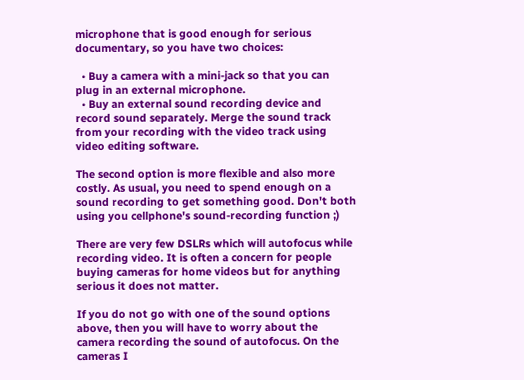microphone that is good enough for serious documentary, so you have two choices:

  • Buy a camera with a mini-jack so that you can plug in an external microphone.
  • Buy an external sound recording device and record sound separately. Merge the sound track from your recording with the video track using video editing software.

The second option is more flexible and also more costly. As usual, you need to spend enough on a sound recording to get something good. Don't both using you cellphone's sound-recording function ;)

There are very few DSLRs which will autofocus while recording video. It is often a concern for people buying cameras for home videos but for anything serious it does not matter.

If you do not go with one of the sound options above, then you will have to worry about the camera recording the sound of autofocus. On the cameras I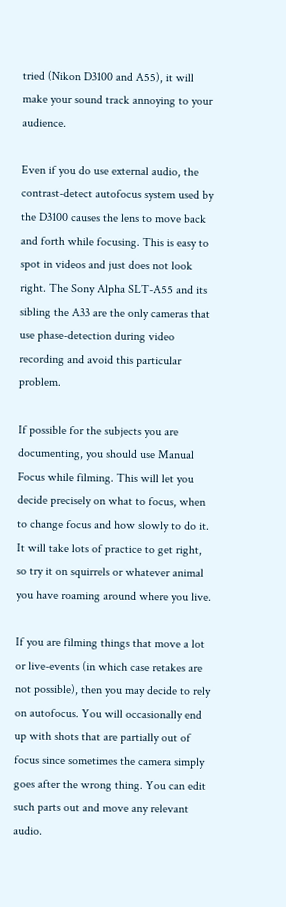tried (Nikon D3100 and A55), it will make your sound track annoying to your audience.

Even if you do use external audio, the contrast-detect autofocus system used by the D3100 causes the lens to move back and forth while focusing. This is easy to spot in videos and just does not look right. The Sony Alpha SLT-A55 and its sibling the A33 are the only cameras that use phase-detection during video recording and avoid this particular problem.

If possible for the subjects you are documenting, you should use Manual Focus while filming. This will let you decide precisely on what to focus, when to change focus and how slowly to do it. It will take lots of practice to get right, so try it on squirrels or whatever animal you have roaming around where you live.

If you are filming things that move a lot or live-events (in which case retakes are not possible), then you may decide to rely on autofocus. You will occasionally end up with shots that are partially out of focus since sometimes the camera simply goes after the wrong thing. You can edit such parts out and move any relevant audio.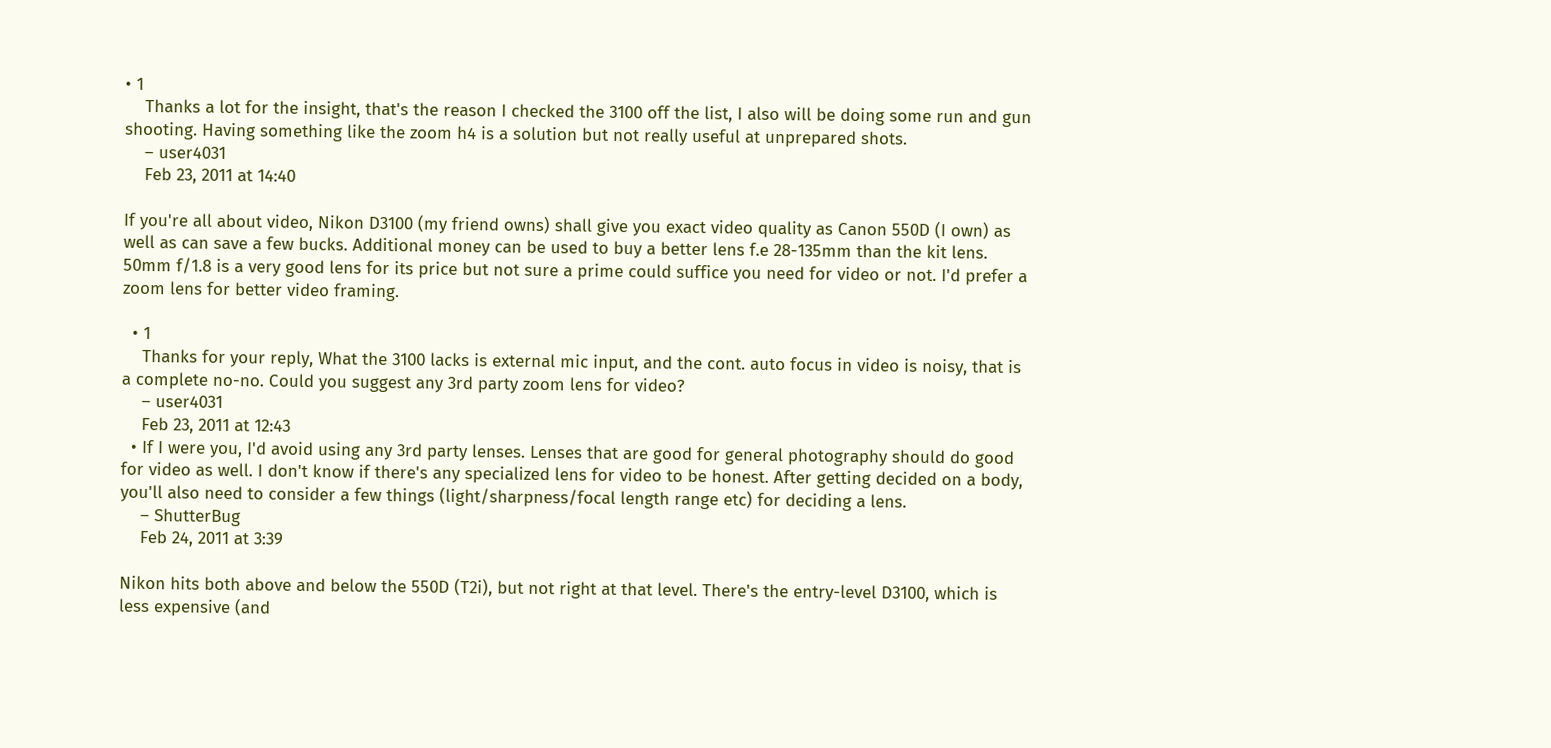• 1
    Thanks a lot for the insight, that's the reason I checked the 3100 off the list, I also will be doing some run and gun shooting. Having something like the zoom h4 is a solution but not really useful at unprepared shots.
    – user4031
    Feb 23, 2011 at 14:40

If you're all about video, Nikon D3100 (my friend owns) shall give you exact video quality as Canon 550D (I own) as well as can save a few bucks. Additional money can be used to buy a better lens f.e 28-135mm than the kit lens. 50mm f/1.8 is a very good lens for its price but not sure a prime could suffice you need for video or not. I'd prefer a zoom lens for better video framing.

  • 1
    Thanks for your reply, What the 3100 lacks is external mic input, and the cont. auto focus in video is noisy, that is a complete no-no. Could you suggest any 3rd party zoom lens for video?
    – user4031
    Feb 23, 2011 at 12:43
  • If I were you, I'd avoid using any 3rd party lenses. Lenses that are good for general photography should do good for video as well. I don't know if there's any specialized lens for video to be honest. After getting decided on a body, you'll also need to consider a few things (light/sharpness/focal length range etc) for deciding a lens.
    – ShutterBug
    Feb 24, 2011 at 3:39

Nikon hits both above and below the 550D (T2i), but not right at that level. There's the entry-level D3100, which is less expensive (and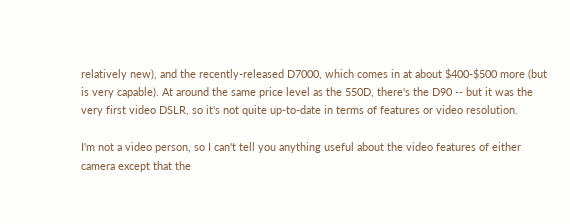relatively new), and the recently-released D7000, which comes in at about $400-$500 more (but is very capable). At around the same price level as the 550D, there's the D90 -- but it was the very first video DSLR, so it's not quite up-to-date in terms of features or video resolution.

I'm not a video person, so I can't tell you anything useful about the video features of either camera except that the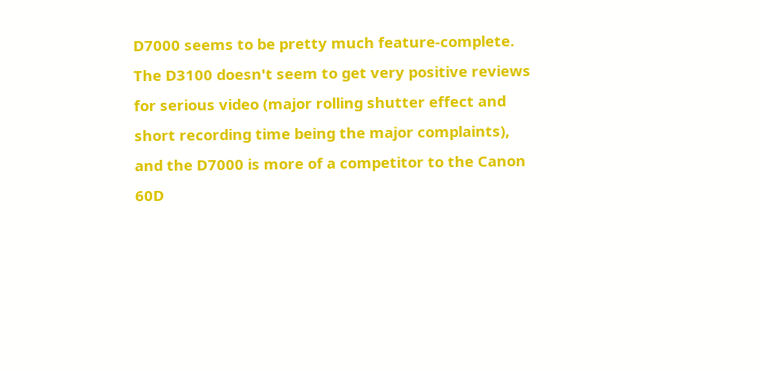D7000 seems to be pretty much feature-complete. The D3100 doesn't seem to get very positive reviews for serious video (major rolling shutter effect and short recording time being the major complaints), and the D7000 is more of a competitor to the Canon 60D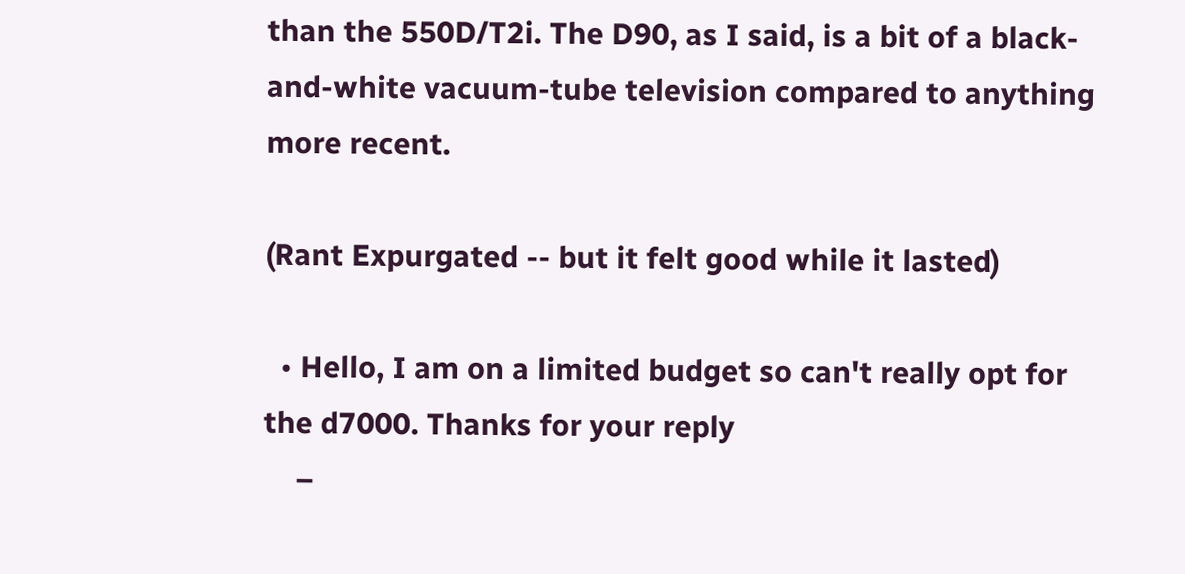than the 550D/T2i. The D90, as I said, is a bit of a black-and-white vacuum-tube television compared to anything more recent.

(Rant Expurgated -- but it felt good while it lasted)

  • Hello, I am on a limited budget so can't really opt for the d7000. Thanks for your reply
    –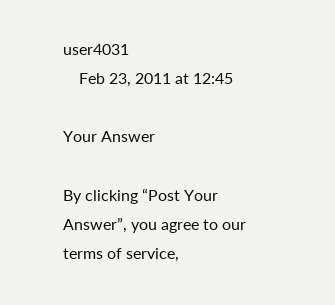user4031
    Feb 23, 2011 at 12:45

Your Answer

By clicking “Post Your Answer”, you agree to our terms of service,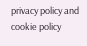privacy policy and cookie policy